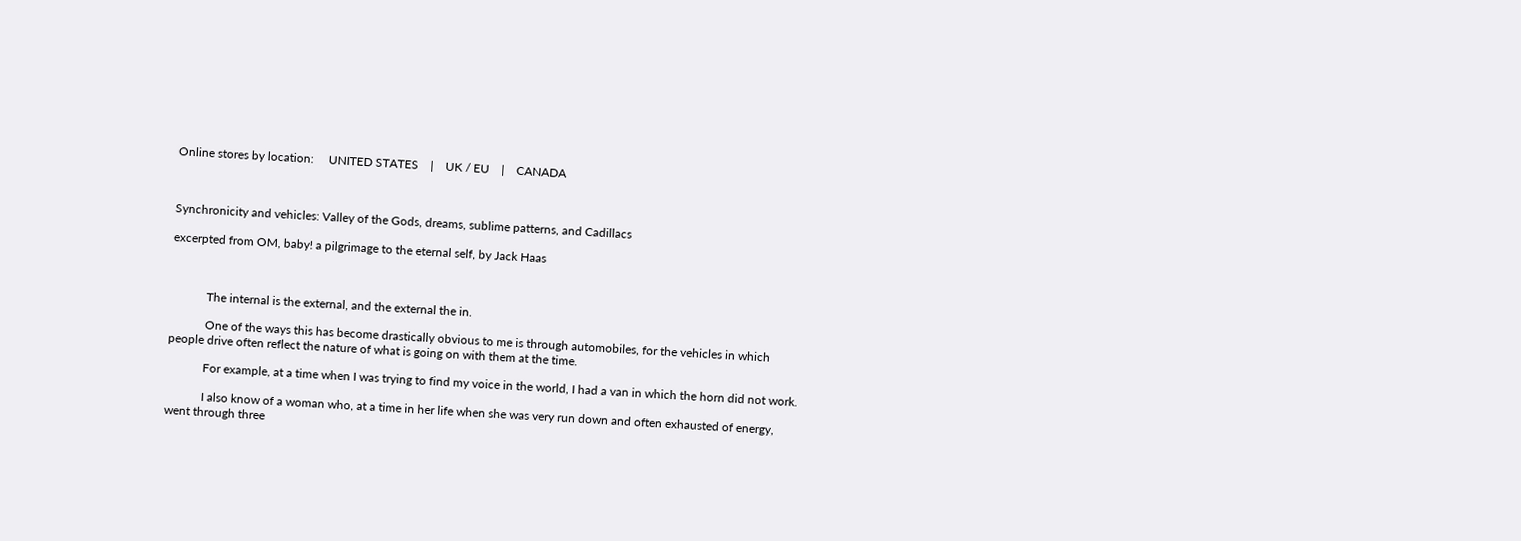Online stores by location:     UNITED STATES    |    UK / EU    |    CANADA



Synchronicity and vehicles: Valley of the Gods, dreams, sublime patterns, and Cadillacs

excerpted from OM, baby! a pilgrimage to the eternal self, by Jack Haas



            The internal is the external, and the external the in.

            One of the ways this has become drastically obvious to me is through automobiles, for the vehicles in which people drive often reflect the nature of what is going on with them at the time.

            For example, at a time when I was trying to find my voice in the world, I had a van in which the horn did not work.

            I also know of a woman who, at a time in her life when she was very run down and often exhausted of energy, went through three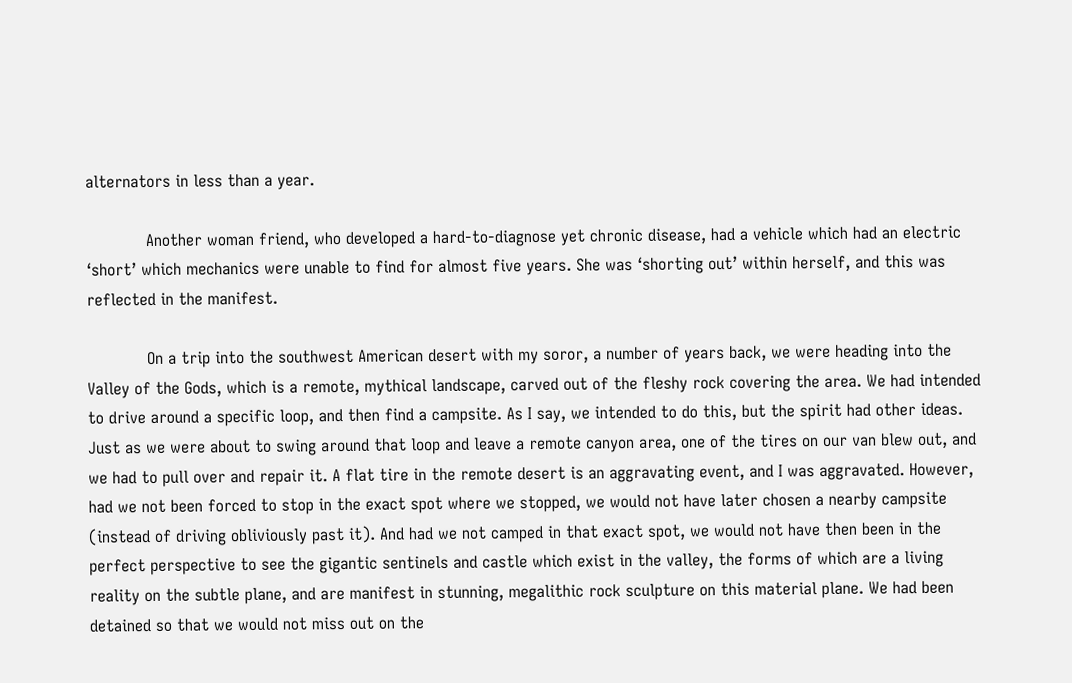alternators in less than a year.

            Another woman friend, who developed a hard-to-diagnose yet chronic disease, had a vehicle which had an electric ‘short’ which mechanics were unable to find for almost five years. She was ‘shorting out’ within herself, and this was reflected in the manifest.

            On a trip into the southwest American desert with my soror, a number of years back, we were heading into the Valley of the Gods, which is a remote, mythical landscape, carved out of the fleshy rock covering the area. We had intended to drive around a specific loop, and then find a campsite. As I say, we intended to do this, but the spirit had other ideas. Just as we were about to swing around that loop and leave a remote canyon area, one of the tires on our van blew out, and we had to pull over and repair it. A flat tire in the remote desert is an aggravating event, and I was aggravated. However, had we not been forced to stop in the exact spot where we stopped, we would not have later chosen a nearby campsite (instead of driving obliviously past it). And had we not camped in that exact spot, we would not have then been in the perfect perspective to see the gigantic sentinels and castle which exist in the valley, the forms of which are a living reality on the subtle plane, and are manifest in stunning, megalithic rock sculpture on this material plane. We had been detained so that we would not miss out on the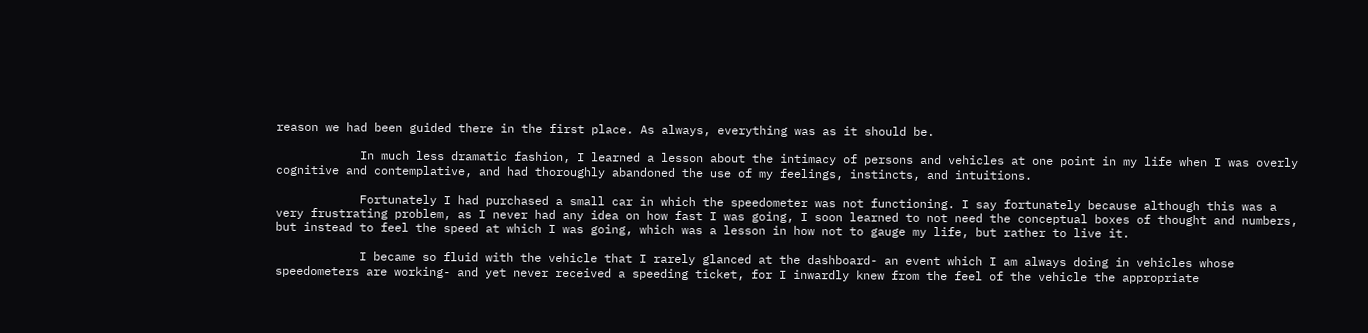reason we had been guided there in the first place. As always, everything was as it should be.

            In much less dramatic fashion, I learned a lesson about the intimacy of persons and vehicles at one point in my life when I was overly cognitive and contemplative, and had thoroughly abandoned the use of my feelings, instincts, and intuitions.

            Fortunately I had purchased a small car in which the speedometer was not functioning. I say fortunately because although this was a very frustrating problem, as I never had any idea on how fast I was going, I soon learned to not need the conceptual boxes of thought and numbers, but instead to feel the speed at which I was going, which was a lesson in how not to gauge my life, but rather to live it.

            I became so fluid with the vehicle that I rarely glanced at the dashboard- an event which I am always doing in vehicles whose speedometers are working- and yet never received a speeding ticket, for I inwardly knew from the feel of the vehicle the appropriate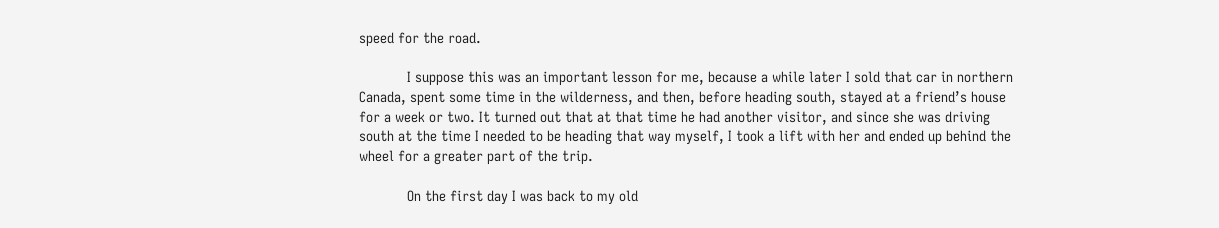speed for the road.

            I suppose this was an important lesson for me, because a while later I sold that car in northern Canada, spent some time in the wilderness, and then, before heading south, stayed at a friend’s house for a week or two. It turned out that at that time he had another visitor, and since she was driving south at the time I needed to be heading that way myself, I took a lift with her and ended up behind the wheel for a greater part of the trip.

            On the first day I was back to my old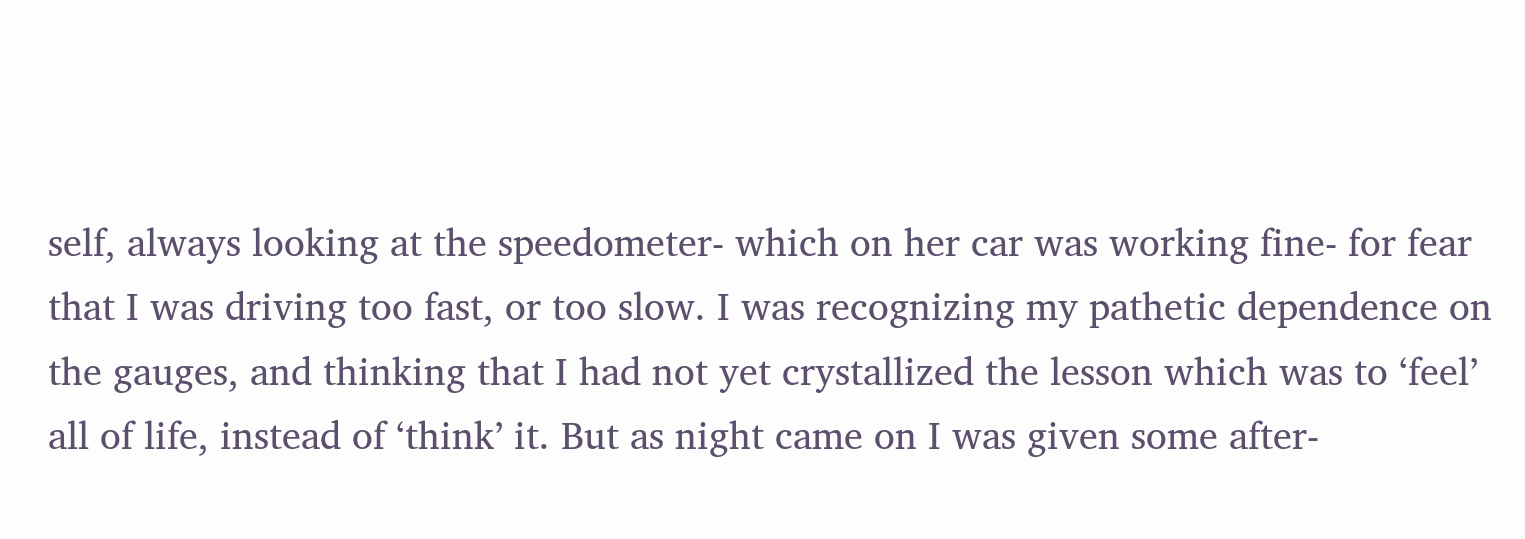self, always looking at the speedometer- which on her car was working fine- for fear that I was driving too fast, or too slow. I was recognizing my pathetic dependence on the gauges, and thinking that I had not yet crystallized the lesson which was to ‘feel’ all of life, instead of ‘think’ it. But as night came on I was given some after-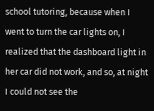school tutoring, because when I went to turn the car lights on, I realized that the dashboard light in her car did not work, and so, at night I could not see the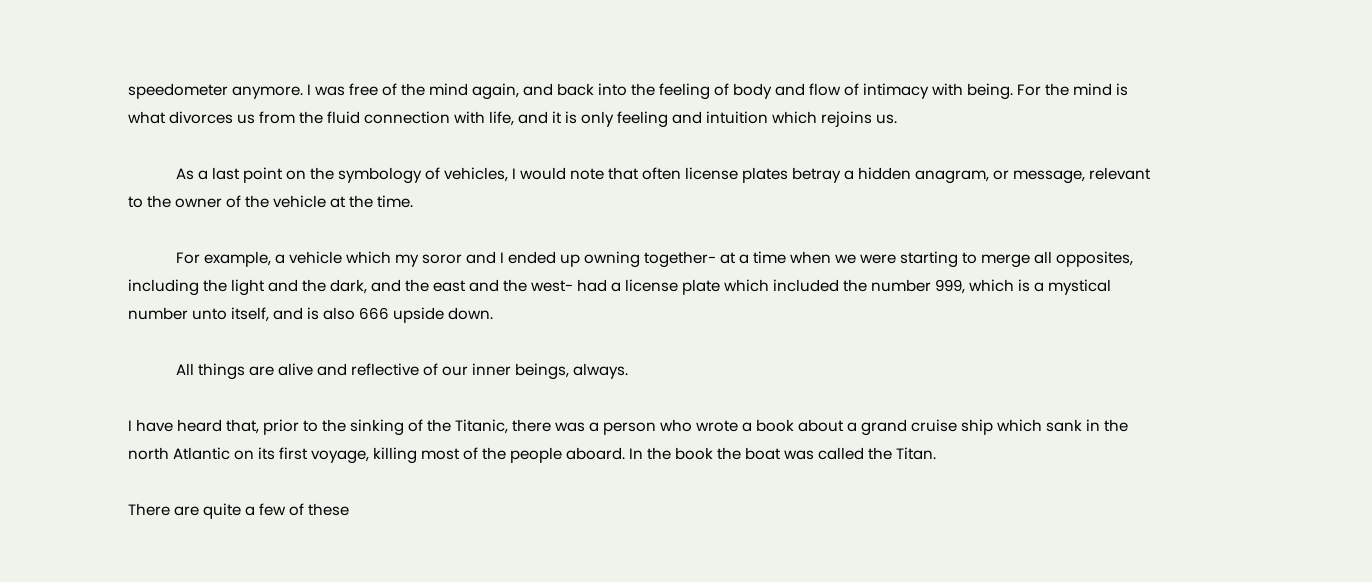speedometer anymore. I was free of the mind again, and back into the feeling of body and flow of intimacy with being. For the mind is what divorces us from the fluid connection with life, and it is only feeling and intuition which rejoins us.

            As a last point on the symbology of vehicles, I would note that often license plates betray a hidden anagram, or message, relevant to the owner of the vehicle at the time.

            For example, a vehicle which my soror and I ended up owning together- at a time when we were starting to merge all opposites, including the light and the dark, and the east and the west- had a license plate which included the number 999, which is a mystical number unto itself, and is also 666 upside down.

            All things are alive and reflective of our inner beings, always.

I have heard that, prior to the sinking of the Titanic, there was a person who wrote a book about a grand cruise ship which sank in the north Atlantic on its first voyage, killing most of the people aboard. In the book the boat was called the Titan.

There are quite a few of these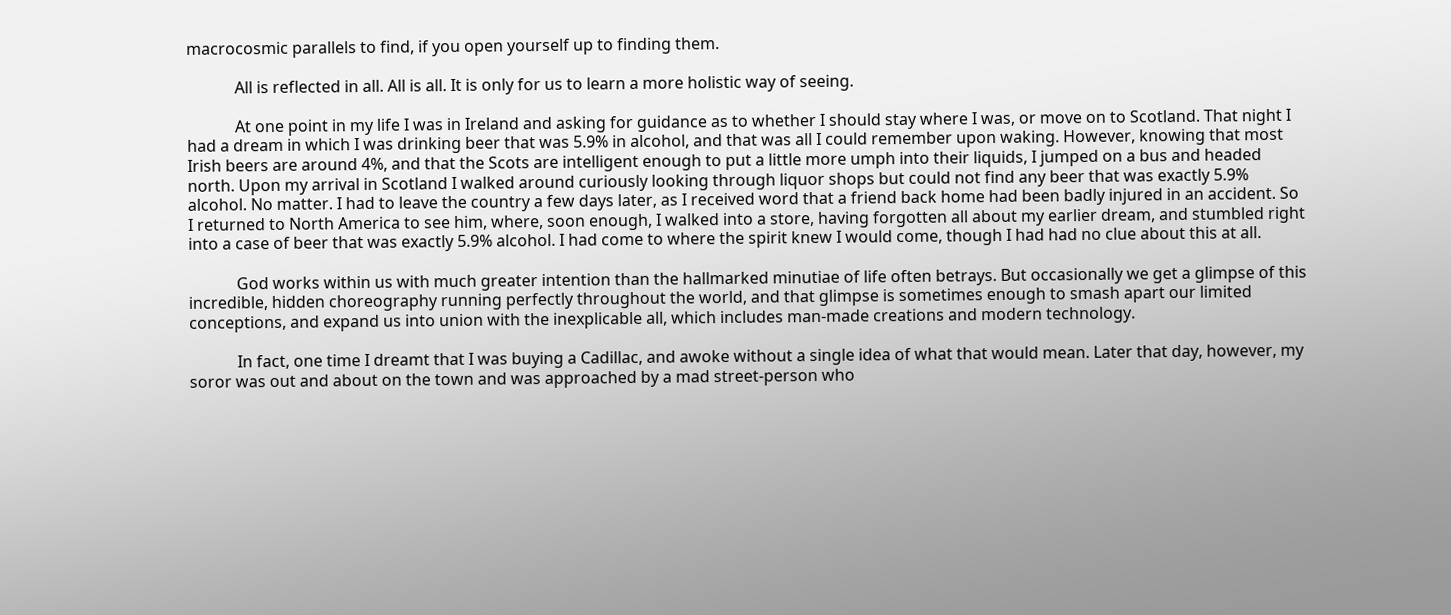macrocosmic parallels to find, if you open yourself up to finding them.

            All is reflected in all. All is all. It is only for us to learn a more holistic way of seeing.

            At one point in my life I was in Ireland and asking for guidance as to whether I should stay where I was, or move on to Scotland. That night I had a dream in which I was drinking beer that was 5.9% in alcohol, and that was all I could remember upon waking. However, knowing that most Irish beers are around 4%, and that the Scots are intelligent enough to put a little more umph into their liquids, I jumped on a bus and headed north. Upon my arrival in Scotland I walked around curiously looking through liquor shops but could not find any beer that was exactly 5.9% alcohol. No matter. I had to leave the country a few days later, as I received word that a friend back home had been badly injured in an accident. So I returned to North America to see him, where, soon enough, I walked into a store, having forgotten all about my earlier dream, and stumbled right into a case of beer that was exactly 5.9% alcohol. I had come to where the spirit knew I would come, though I had had no clue about this at all.

            God works within us with much greater intention than the hallmarked minutiae of life often betrays. But occasionally we get a glimpse of this incredible, hidden choreography running perfectly throughout the world, and that glimpse is sometimes enough to smash apart our limited conceptions, and expand us into union with the inexplicable all, which includes man-made creations and modern technology.

            In fact, one time I dreamt that I was buying a Cadillac, and awoke without a single idea of what that would mean. Later that day, however, my soror was out and about on the town and was approached by a mad street-person who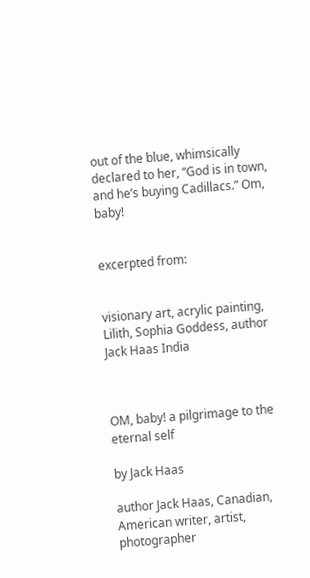out of the blue, whimsically declared to her, “God is in town, and he’s buying Cadillacs.” Om, baby!


excerpted from:


visionary art, acrylic painting, Lilith, Sophia Goddess, author Jack Haas India



OM, baby! a pilgrimage to the eternal self

by Jack Haas

author Jack Haas, Canadian, American writer, artist, photographer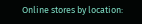Online stores by location: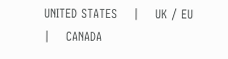UNITED STATES    |    UK / EU    |    CANADA